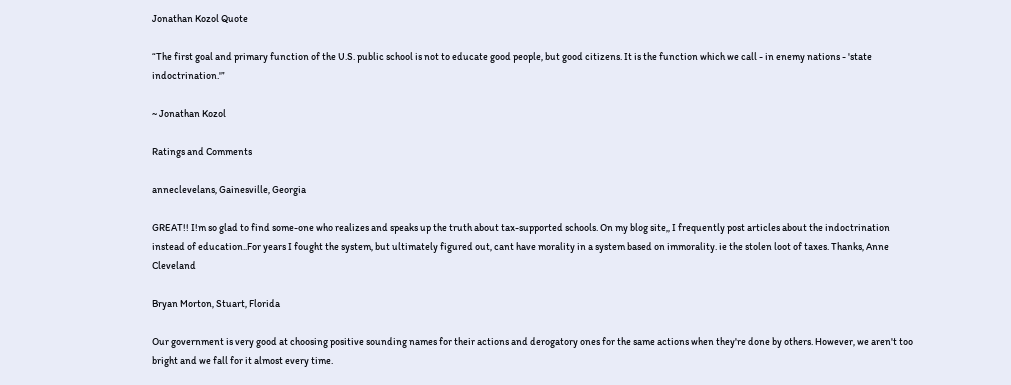Jonathan Kozol Quote

“The first goal and primary function of the U.S. public school is not to educate good people, but good citizens. It is the function which we call - in enemy nations - 'state indoctrination.'”

~ Jonathan Kozol

Ratings and Comments

anneclevelans, Gainesville, Georgia

GREAT!! I!m so glad to find some-one who realizes and speaks up the truth about tax-supported schools. On my blog site,, I frequently post articles about the indoctrination instead of education..For years I fought the system, but ultimately figured out, cant have morality in a system based on immorality. ie the stolen loot of taxes. Thanks, Anne Cleveland

Bryan Morton, Stuart, Florida

Our government is very good at choosing positive sounding names for their actions and derogatory ones for the same actions when they're done by others. However, we aren't too bright and we fall for it almost every time.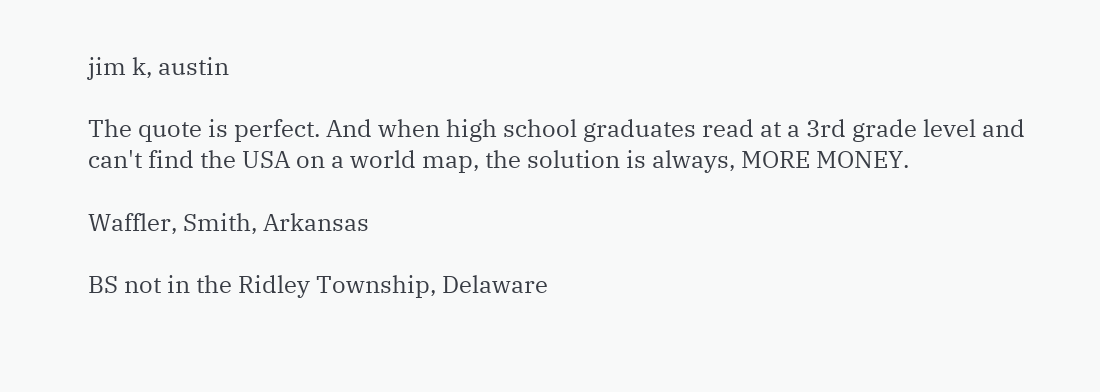jim k, austin

The quote is perfect. And when high school graduates read at a 3rd grade level and can't find the USA on a world map, the solution is always, MORE MONEY.

Waffler, Smith, Arkansas

BS not in the Ridley Township, Delaware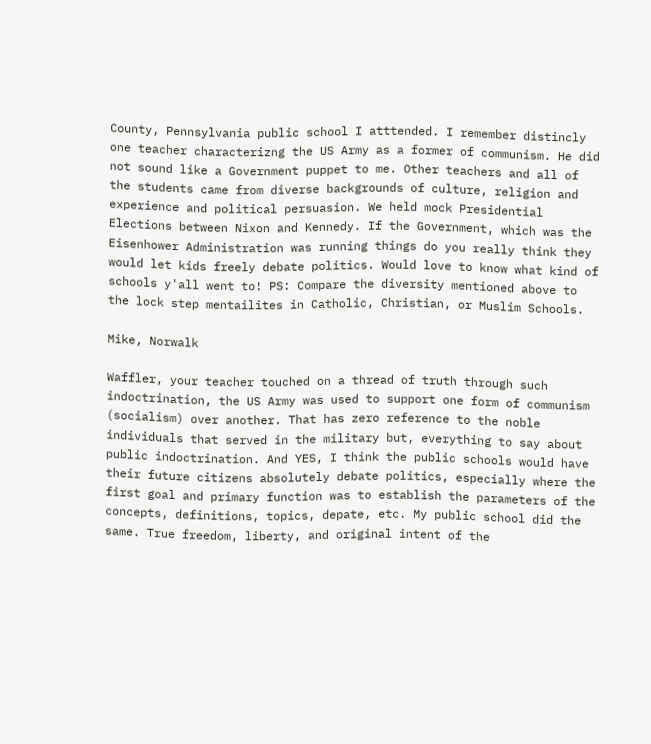County, Pennsylvania public school I atttended. I remember distincly one teacher characterizng the US Army as a former of communism. He did not sound like a Government puppet to me. Other teachers and all of the students came from diverse backgrounds of culture, religion and experience and political persuasion. We held mock Presidential Elections between Nixon and Kennedy. If the Government, which was the Eisenhower Administration was running things do you really think they would let kids freely debate politics. Would love to know what kind of schools y'all went to! PS: Compare the diversity mentioned above to the lock step mentailites in Catholic, Christian, or Muslim Schools.

Mike, Norwalk

Waffler, your teacher touched on a thread of truth through such indoctrination, the US Army was used to support one form of communism (socialism) over another. That has zero reference to the noble individuals that served in the military but, everything to say about public indoctrination. And YES, I think the public schools would have their future citizens absolutely debate politics, especially where the first goal and primary function was to establish the parameters of the concepts, definitions, topics, depate, etc. My public school did the same. True freedom, liberty, and original intent of the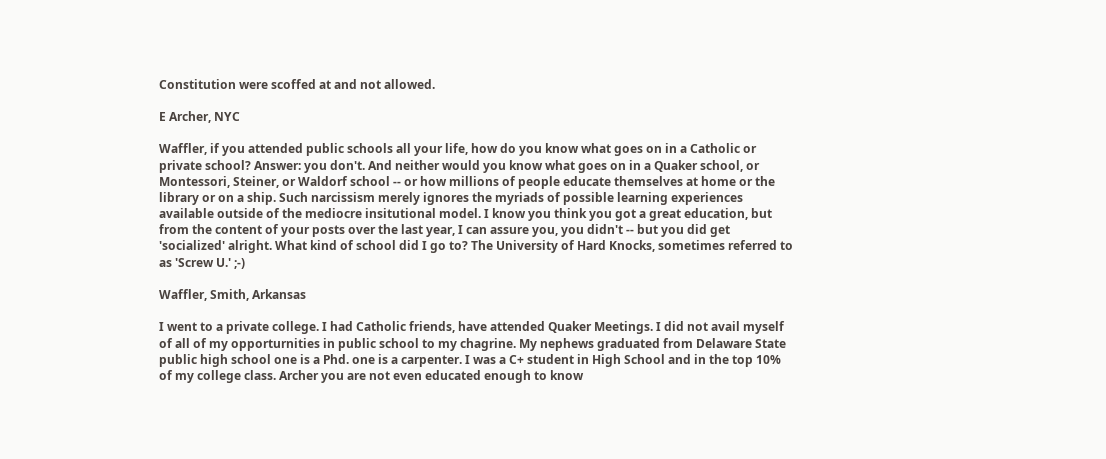Constitution were scoffed at and not allowed.

E Archer, NYC

Waffler, if you attended public schools all your life, how do you know what goes on in a Catholic or private school? Answer: you don't. And neither would you know what goes on in a Quaker school, or Montessori, Steiner, or Waldorf school -- or how millions of people educate themselves at home or the library or on a ship. Such narcissism merely ignores the myriads of possible learning experiences available outside of the mediocre insitutional model. I know you think you got a great education, but from the content of your posts over the last year, I can assure you, you didn't -- but you did get 'socialized' alright. What kind of school did I go to? The University of Hard Knocks, sometimes referred to as 'Screw U.' ;-)

Waffler, Smith, Arkansas

I went to a private college. I had Catholic friends, have attended Quaker Meetings. I did not avail myself of all of my opporturnities in public school to my chagrine. My nephews graduated from Delaware State public high school one is a Phd. one is a carpenter. I was a C+ student in High School and in the top 10% of my college class. Archer you are not even educated enough to know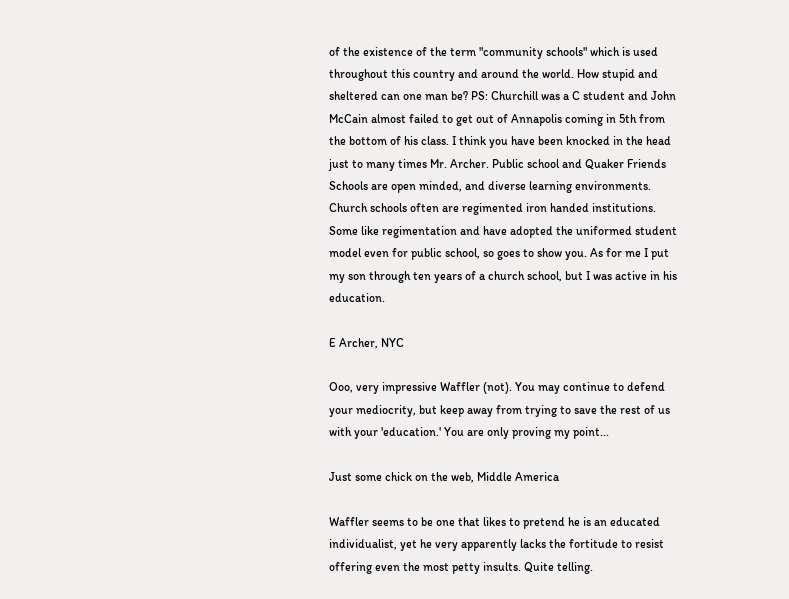of the existence of the term "community schools" which is used throughout this country and around the world. How stupid and sheltered can one man be? PS: Churchill was a C student and John McCain almost failed to get out of Annapolis coming in 5th from the bottom of his class. I think you have been knocked in the head just to many times Mr. Archer. Public school and Quaker Friends Schools are open minded, and diverse learning environments. Church schools often are regimented iron handed institutions. Some like regimentation and have adopted the uniformed student model even for public school, so goes to show you. As for me I put my son through ten years of a church school, but I was active in his education.

E Archer, NYC

Ooo, very impressive Waffler (not). You may continue to defend your mediocrity, but keep away from trying to save the rest of us with your 'education.' You are only proving my point...

Just some chick on the web, Middle America

Waffler seems to be one that likes to pretend he is an educated individualist, yet he very apparently lacks the fortitude to resist offering even the most petty insults. Quite telling.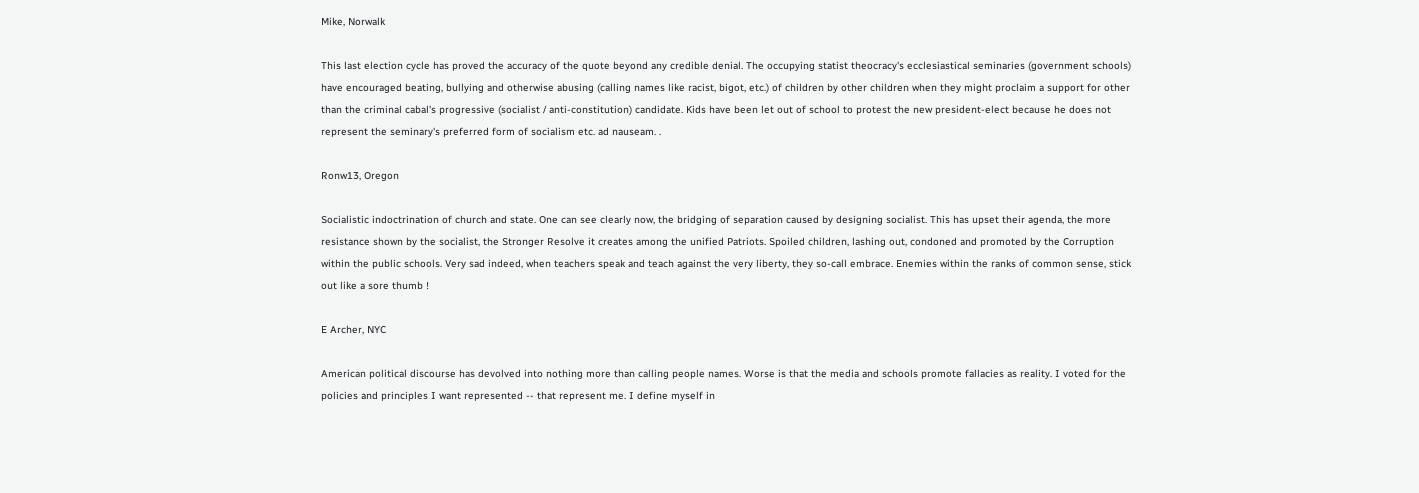Mike, Norwalk

This last election cycle has proved the accuracy of the quote beyond any credible denial. The occupying statist theocracy's ecclesiastical seminaries (government schools) have encouraged beating, bullying and otherwise abusing (calling names like racist, bigot, etc.) of children by other children when they might proclaim a support for other than the criminal cabal's progressive (socialist / anti-constitution) candidate. Kids have been let out of school to protest the new president-elect because he does not represent the seminary's preferred form of socialism etc. ad nauseam. .

Ronw13, Oregon

Socialistic indoctrination of church and state. One can see clearly now, the bridging of separation caused by designing socialist. This has upset their agenda, the more resistance shown by the socialist, the Stronger Resolve it creates among the unified Patriots. Spoiled children, lashing out, condoned and promoted by the Corruption within the public schools. Very sad indeed, when teachers speak and teach against the very liberty, they so-call embrace. Enemies within the ranks of common sense, stick out like a sore thumb !

E Archer, NYC

American political discourse has devolved into nothing more than calling people names. Worse is that the media and schools promote fallacies as reality. I voted for the policies and principles I want represented -- that represent me. I define myself in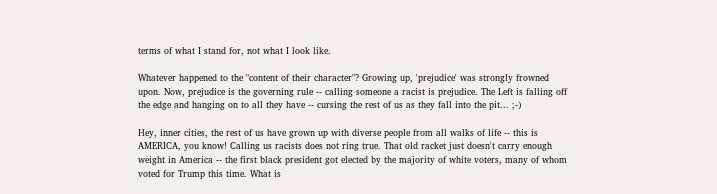terms of what I stand for, not what I look like.

Whatever happened to the "content of their character"? Growing up, 'prejudice' was strongly frowned upon. Now, prejudice is the governing rule -- calling someone a racist is prejudice. The Left is falling off the edge and hanging on to all they have -- cursing the rest of us as they fall into the pit... ;-)

Hey, inner cities, the rest of us have grown up with diverse people from all walks of life -- this is AMERICA, you know! Calling us racists does not ring true. That old racket just doesn't carry enough weight in America -- the first black president got elected by the majority of white voters, many of whom voted for Trump this time. What is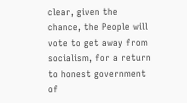clear, given the chance, the People will vote to get away from socialism, for a return to honest government of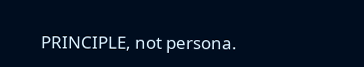PRINCIPLE, not persona.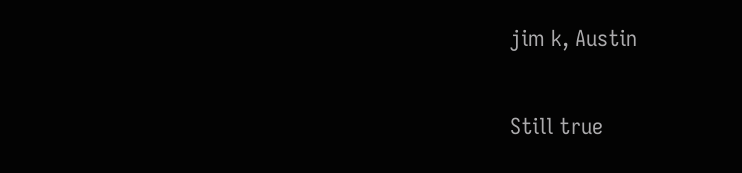jim k, Austin

Still true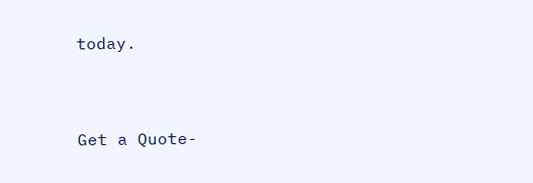today.


Get a Quote-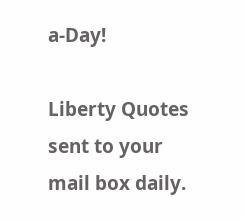a-Day!

Liberty Quotes sent to your mail box daily.